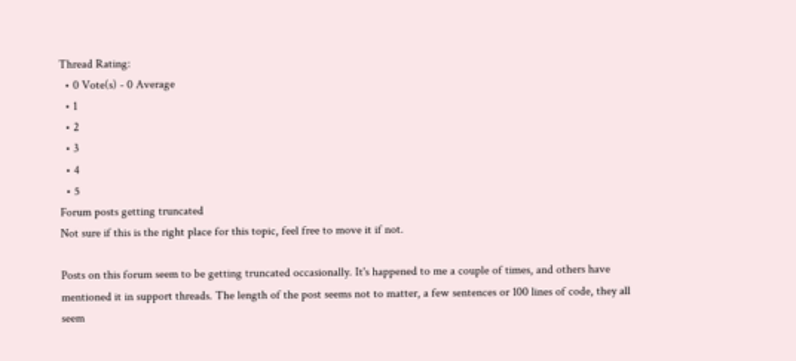Thread Rating:
  • 0 Vote(s) - 0 Average
  • 1
  • 2
  • 3
  • 4
  • 5
Forum posts getting truncated
Not sure if this is the right place for this topic, feel free to move it if not.

Posts on this forum seem to be getting truncated occasionally. It's happened to me a couple of times, and others have mentioned it in support threads. The length of the post seems not to matter, a few sentences or 100 lines of code, they all seem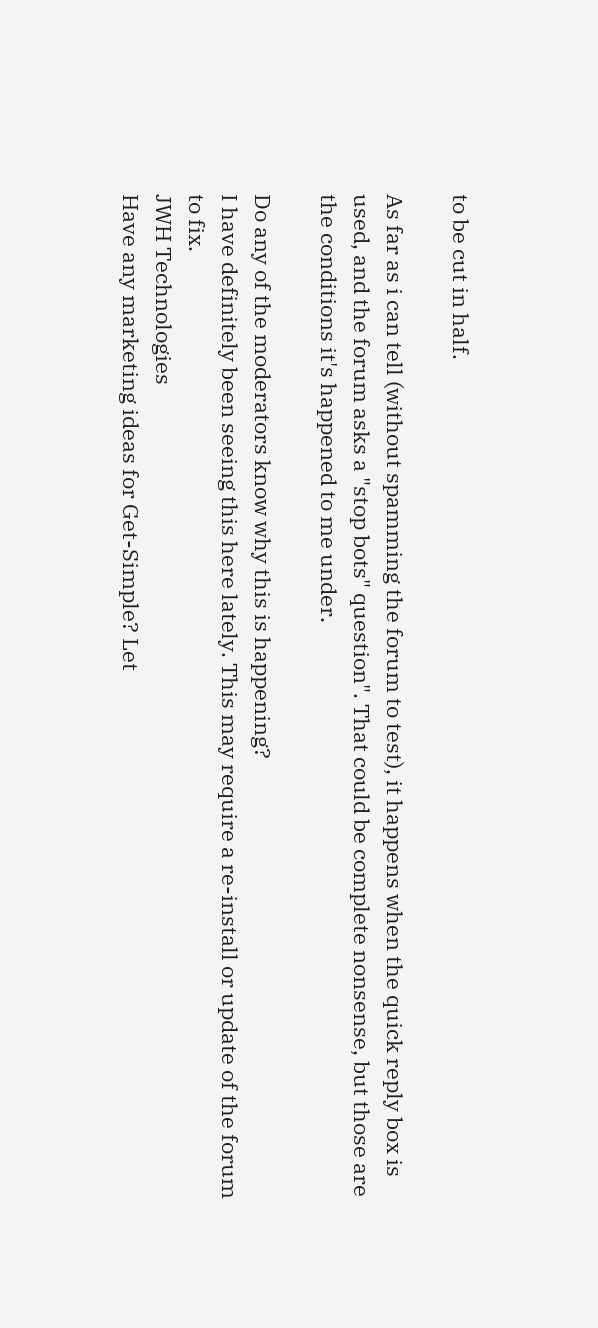to be cut in half.

As far as i can tell (without spamming the forum to test), it happens when the quick reply box is used, and the forum asks a "stop bots" question". That could be complete nonsense, but those are the conditions it's happened to me under.

Do any of the moderators know why this is happening?
I have definitely been seeing this here lately. This may require a re-install or update of the forum to fix.
JWH Technologies
Have any marketing ideas for Get-Simple? Let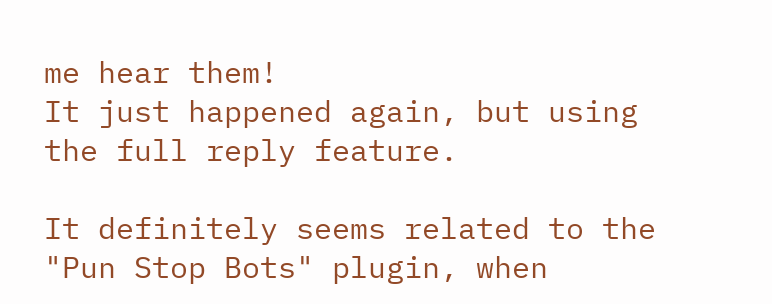me hear them!
It just happened again, but using the full reply feature.

It definitely seems related to the "Pun Stop Bots" plugin, when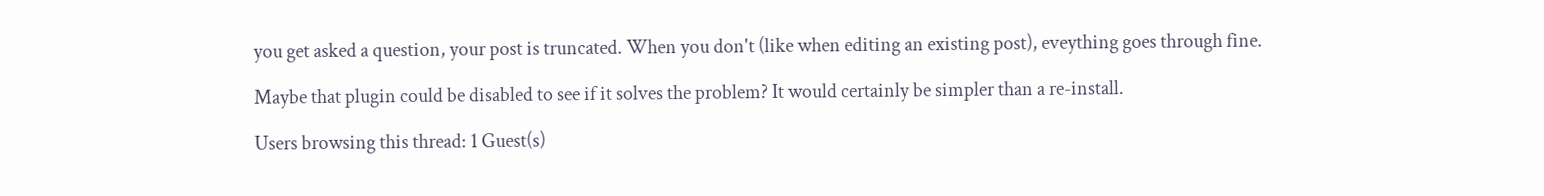you get asked a question, your post is truncated. When you don't (like when editing an existing post), eveything goes through fine.

Maybe that plugin could be disabled to see if it solves the problem? It would certainly be simpler than a re-install.

Users browsing this thread: 1 Guest(s)